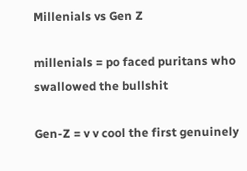Millenials vs Gen Z

millenials = po faced puritans who swallowed the bullshit

Gen-Z = v v cool the first genuinely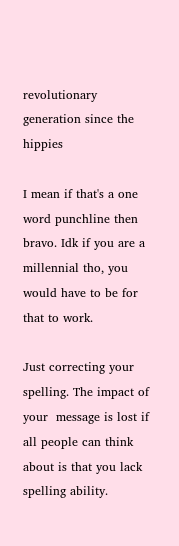revolutionary generation since the hippies

I mean if that's a one word punchline then bravo. Idk if you are a millennial tho, you would have to be for that to work.

Just correcting your spelling. The impact of your  message is lost if all people can think about is that you lack spelling ability.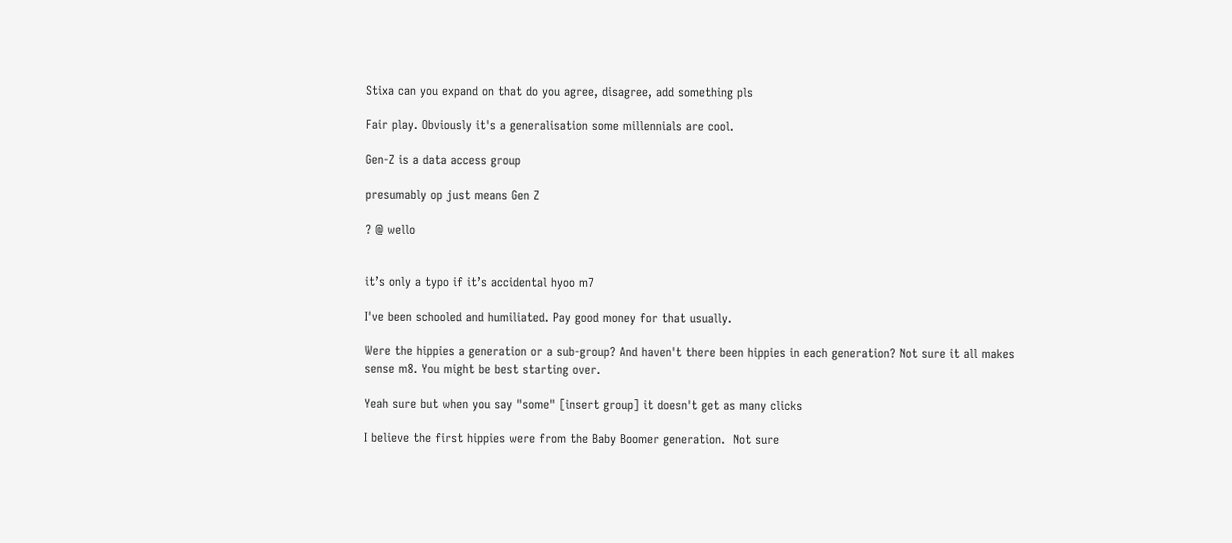Stixa can you expand on that do you agree, disagree, add something pls

Fair play. Obviously it's a generalisation some millennials are cool.

Gen-Z is a data access group

presumably op just means Gen Z

? @ wello


it’s only a typo if it’s accidental hyoo m7

I've been schooled and humiliated. Pay good money for that usually.

Were the hippies a generation or a sub-group? And haven't there been hippies in each generation? Not sure it all makes sense m8. You might be best starting over.

Yeah sure but when you say "some" [insert group] it doesn't get as many clicks

I believe the first hippies were from the Baby Boomer generation.  Not sure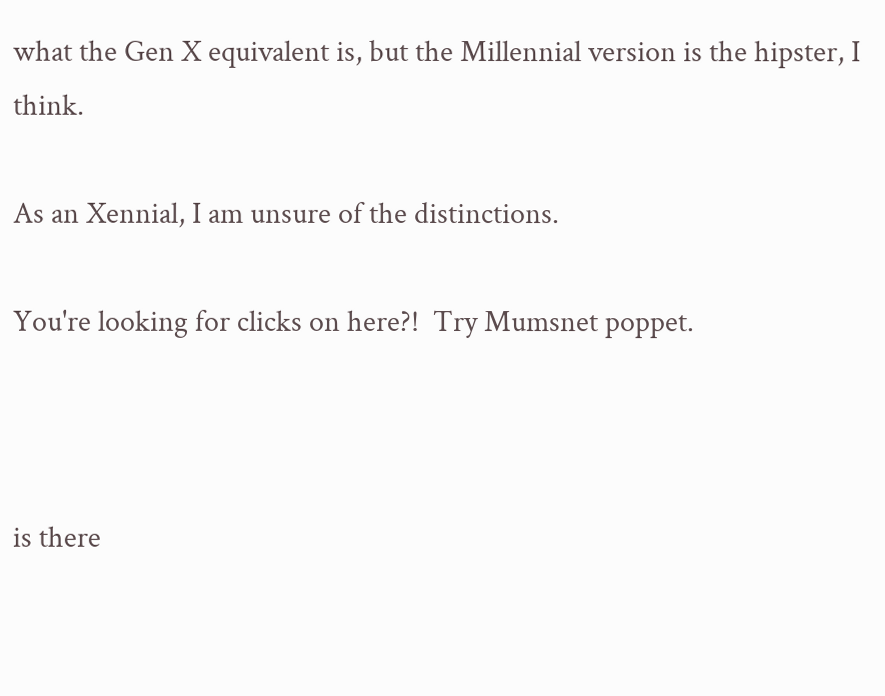what the Gen X equivalent is, but the Millennial version is the hipster, I think.

As an Xennial, I am unsure of the distinctions.

You're looking for clicks on here?!  Try Mumsnet poppet.



is there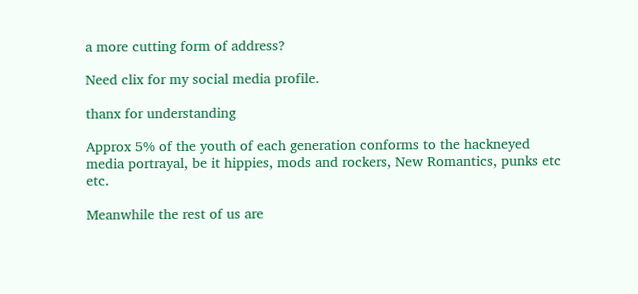a more cutting form of address?

Need clix for my social media profile.

thanx for understanding

Approx 5% of the youth of each generation conforms to the hackneyed media portrayal, be it hippies, mods and rockers, New Romantics, punks etc etc.

Meanwhile the rest of us are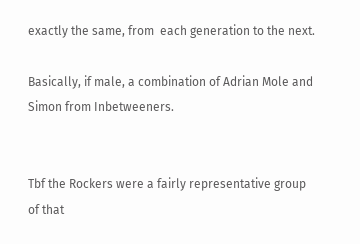exactly the same, from  each generation to the next.

Basically, if male, a combination of Adrian Mole and Simon from Inbetweeners.


Tbf the Rockers were a fairly representative group of that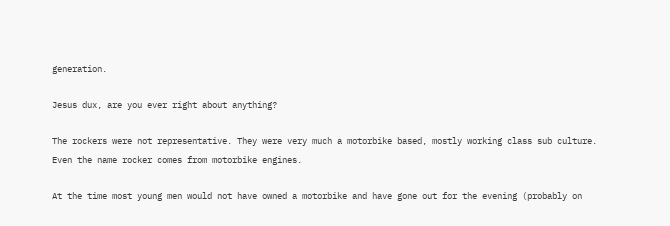generation.

Jesus dux, are you ever right about anything?

The rockers were not representative. They were very much a motorbike based, mostly working class sub culture. Even the name rocker comes from motorbike engines.

At the time most young men would not have owned a motorbike and have gone out for the evening (probably on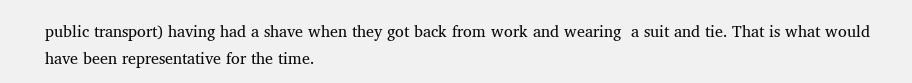public transport) having had a shave when they got back from work and wearing  a suit and tie. That is what would have been representative for the time.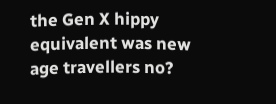the Gen X hippy equivalent was new age travellers no?